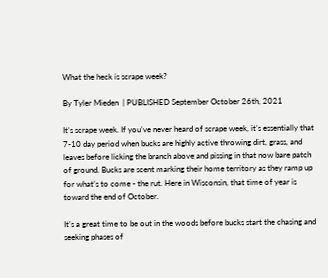What the heck is scrape week?

By Tyler Mieden  | PUBLISHED September October 26th, 2021

It’s scrape week. If you’ve never heard of scrape week, it’s essentially that 7-10 day period when bucks are highly active throwing dirt, grass, and leaves before licking the branch above and pissing in that now bare patch of ground. Bucks are scent marking their home territory as they ramp up for what’s to come - the rut. Here in Wisconsin, that time of year is toward the end of October.

It’s a great time to be out in the woods before bucks start the chasing and seeking phases of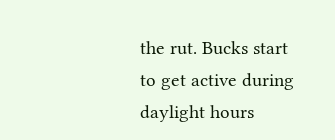the rut. Bucks start to get active during daylight hours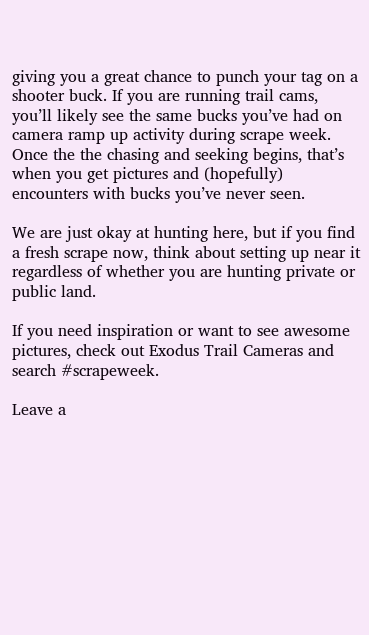giving you a great chance to punch your tag on a shooter buck. If you are running trail cams, you’ll likely see the same bucks you’ve had on camera ramp up activity during scrape week. Once the the chasing and seeking begins, that’s when you get pictures and (hopefully) encounters with bucks you’ve never seen.

We are just okay at hunting here, but if you find a fresh scrape now, think about setting up near it regardless of whether you are hunting private or public land.

If you need inspiration or want to see awesome pictures, check out Exodus Trail Cameras and search #scrapeweek.

Leave a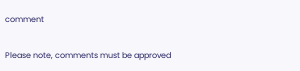comment

Please note, comments must be approved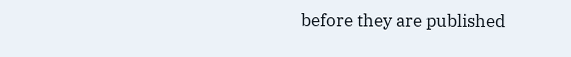before they are published